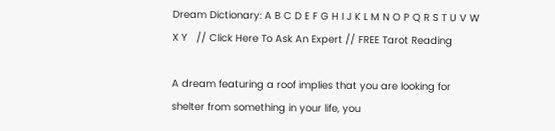Dream Dictionary: A B C D E F G H I J K L M N O P Q R S T U V W X Y   // Click Here To Ask An Expert // FREE Tarot Reading

A dream featuring a roof implies that you are looking for shelter from something in your life, you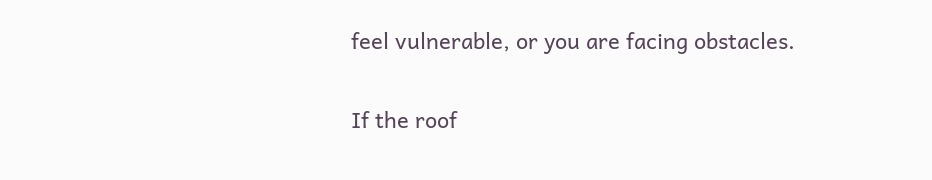feel vulnerable, or you are facing obstacles.

If the roof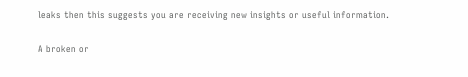leaks then this suggests you are receiving new insights or useful information.

A broken or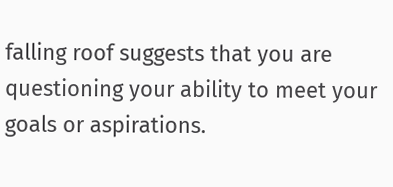falling roof suggests that you are questioning your ability to meet your goals or aspirations.